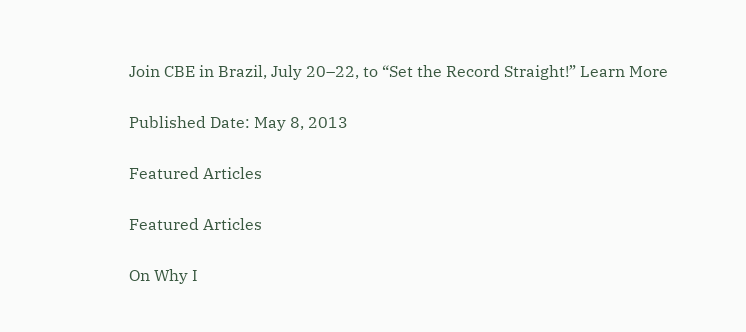Join CBE in Brazil, July 20–22, to “Set the Record Straight!” Learn More

Published Date: May 8, 2013

Featured Articles

Featured Articles

On Why I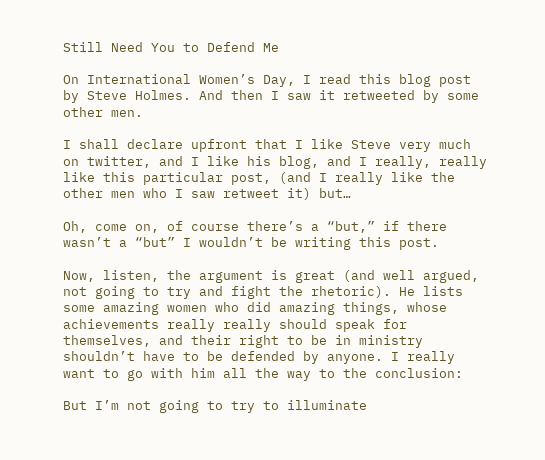Still Need You to Defend Me

On International Women’s Day, I read this blog post by Steve Holmes. And then I saw it retweeted by some other men.

I shall declare upfront that I like Steve very much on twitter, and I like his blog, and I really, really like this particular post, (and I really like the other men who I saw retweet it) but…

Oh, come on, of course there’s a “but,” if there wasn’t a “but” I wouldn’t be writing this post.

Now, listen, the argument is great (and well argued, not going to try and fight the rhetoric). He lists some amazing women who did amazing things, whose achievements really really should speak for themselves, and their right to be in ministry shouldn’t have to be defended by anyone. I really want to go with him all the way to the conclusion:

But I’m not going to try to illuminate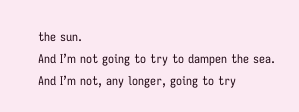the sun.
And I’m not going to try to dampen the sea.
And I’m not, any longer, going to try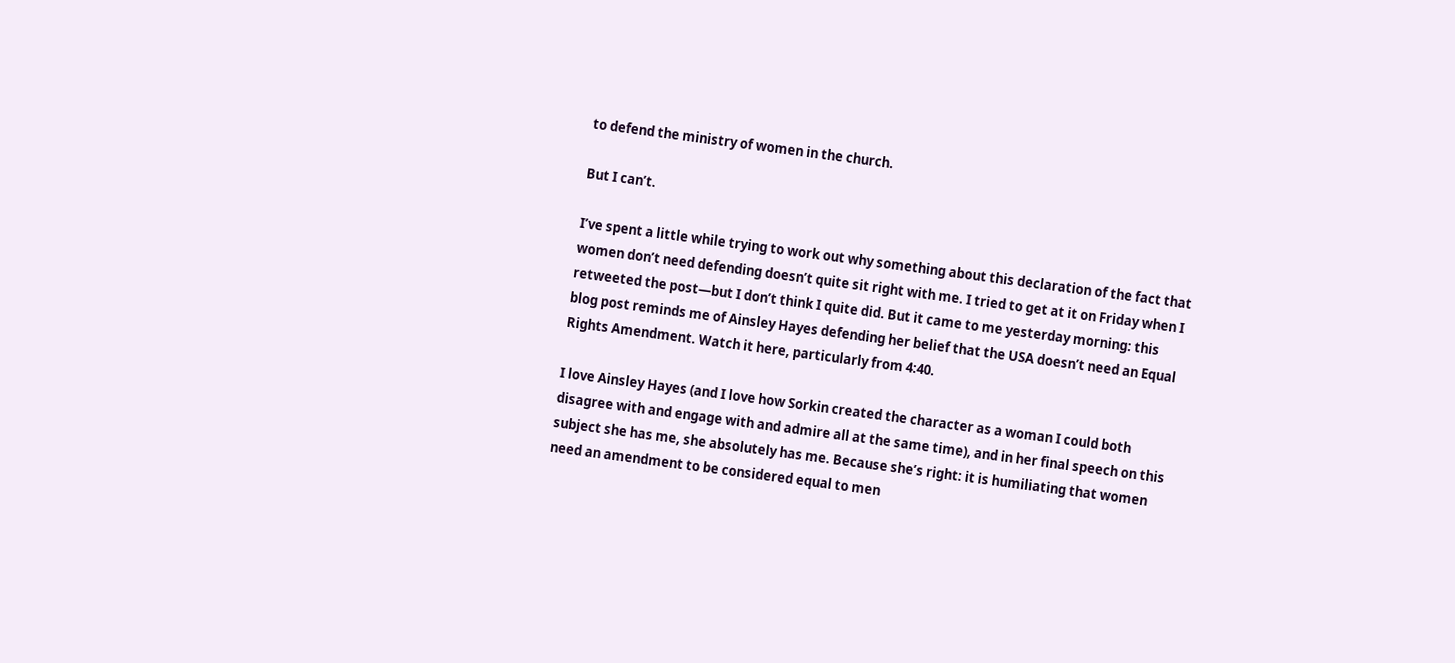to defend the ministry of women in the church.

But I can’t.

I’ve spent a little while trying to work out why something about this declaration of the fact that women don’t need defending doesn’t quite sit right with me. I tried to get at it on Friday when I retweeted the post—but I don’t think I quite did. But it came to me yesterday morning: this blog post reminds me of Ainsley Hayes defending her belief that the USA doesn’t need an Equal Rights Amendment. Watch it here, particularly from 4:40.

I love Ainsley Hayes (and I love how Sorkin created the character as a woman I could both disagree with and engage with and admire all at the same time), and in her final speech on this subject she has me, she absolutely has me. Because she’s right: it is humiliating that women need an amendment to be considered equal to men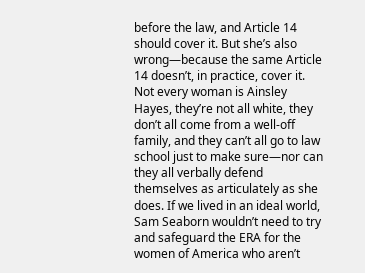before the law, and Article 14 should cover it. But she’s also wrong—because the same Article 14 doesn’t, in practice, cover it. Not every woman is Ainsley Hayes, they’re not all white, they don’t all come from a well-off family, and they can’t all go to law school just to make sure—nor can they all verbally defend themselves as articulately as she does. If we lived in an ideal world, Sam Seaborn wouldn’t need to try and safeguard the ERA for the women of America who aren’t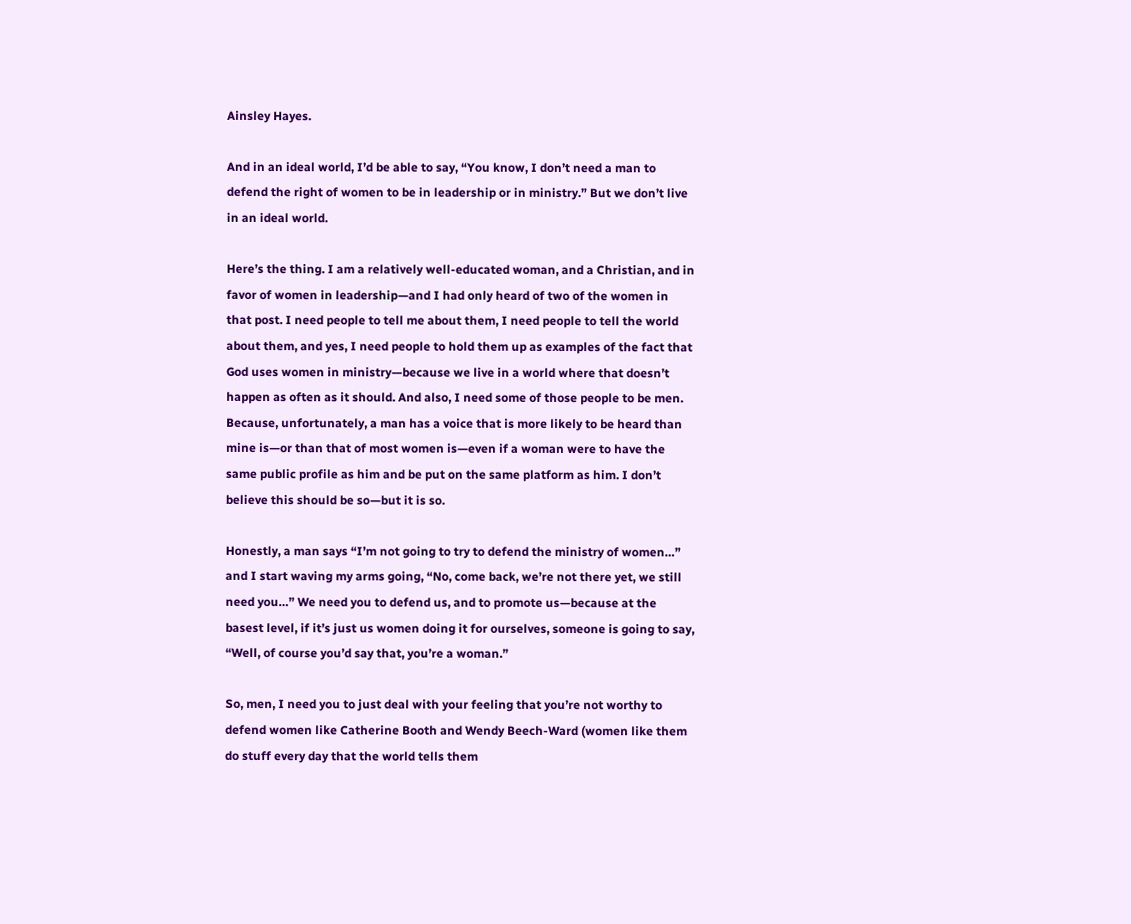Ainsley Hayes.

And in an ideal world, I’d be able to say, “You know, I don’t need a man to defend the right of women to be in leadership or in ministry.” But we don’t live in an ideal world.

Here’s the thing. I am a relatively well-educated woman, and a Christian, and in favor of women in leadership—and I had only heard of two of the women in that post. I need people to tell me about them, I need people to tell the world about them, and yes, I need people to hold them up as examples of the fact that God uses women in ministry—because we live in a world where that doesn’t happen as often as it should. And also, I need some of those people to be men. Because, unfortunately, a man has a voice that is more likely to be heard than mine is—or than that of most women is—even if a woman were to have the same public profile as him and be put on the same platform as him. I don’t believe this should be so—but it is so.

Honestly, a man says “I’m not going to try to defend the ministry of women…” and I start waving my arms going, “No, come back, we’re not there yet, we still need you…” We need you to defend us, and to promote us—because at the basest level, if it’s just us women doing it for ourselves, someone is going to say, “Well, of course you’d say that, you’re a woman.”

So, men, I need you to just deal with your feeling that you’re not worthy to defend women like Catherine Booth and Wendy Beech-Ward (women like them do stuff every day that the world tells them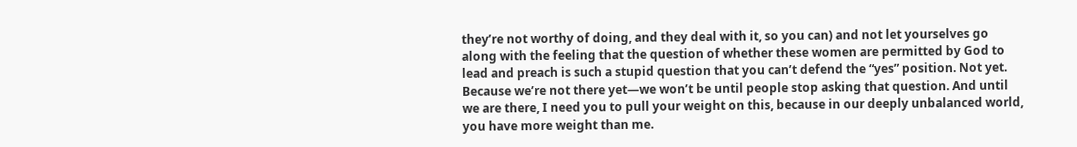they’re not worthy of doing, and they deal with it, so you can) and not let yourselves go along with the feeling that the question of whether these women are permitted by God to lead and preach is such a stupid question that you can’t defend the “yes” position. Not yet. Because we’re not there yet—we won’t be until people stop asking that question. And until we are there, I need you to pull your weight on this, because in our deeply unbalanced world, you have more weight than me.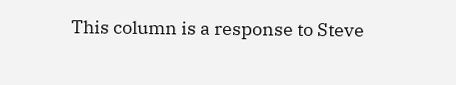This column is a response to Steve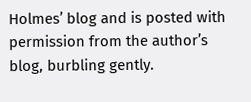Holmes’ blog and is posted with permission from the author’s blog, burbling gently.